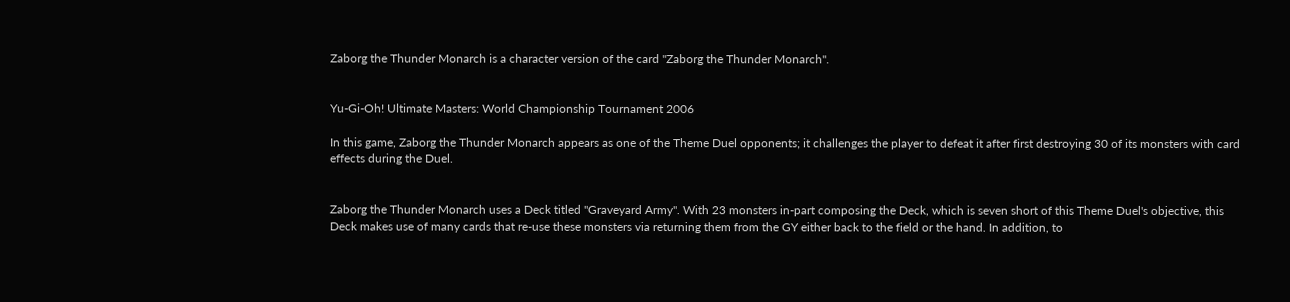Zaborg the Thunder Monarch is a character version of the card "Zaborg the Thunder Monarch".


Yu-Gi-Oh! Ultimate Masters: World Championship Tournament 2006

In this game, Zaborg the Thunder Monarch appears as one of the Theme Duel opponents; it challenges the player to defeat it after first destroying 30 of its monsters with card effects during the Duel.


Zaborg the Thunder Monarch uses a Deck titled "Graveyard Army". With 23 monsters in-part composing the Deck, which is seven short of this Theme Duel's objective, this Deck makes use of many cards that re-use these monsters via returning them from the GY either back to the field or the hand. In addition, to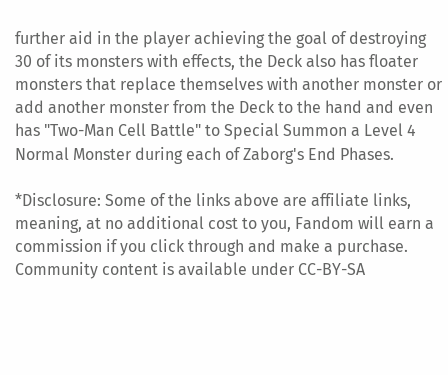further aid in the player achieving the goal of destroying 30 of its monsters with effects, the Deck also has floater monsters that replace themselves with another monster or add another monster from the Deck to the hand and even has "Two-Man Cell Battle" to Special Summon a Level 4 Normal Monster during each of Zaborg's End Phases.

*Disclosure: Some of the links above are affiliate links, meaning, at no additional cost to you, Fandom will earn a commission if you click through and make a purchase. Community content is available under CC-BY-SA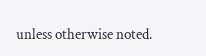unless otherwise noted.